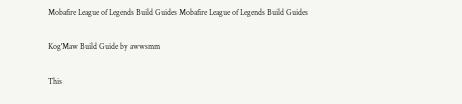Mobafire League of Legends Build Guides Mobafire League of Legends Build Guides

Kog'Maw Build Guide by awwsmm

This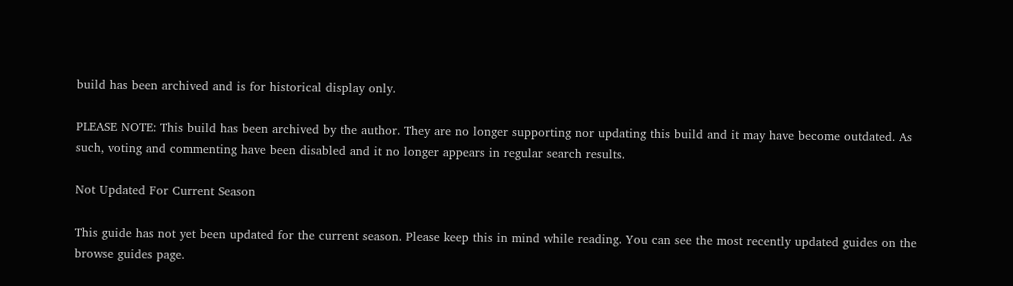build has been archived and is for historical display only.

PLEASE NOTE: This build has been archived by the author. They are no longer supporting nor updating this build and it may have become outdated. As such, voting and commenting have been disabled and it no longer appears in regular search results.

Not Updated For Current Season

This guide has not yet been updated for the current season. Please keep this in mind while reading. You can see the most recently updated guides on the browse guides page.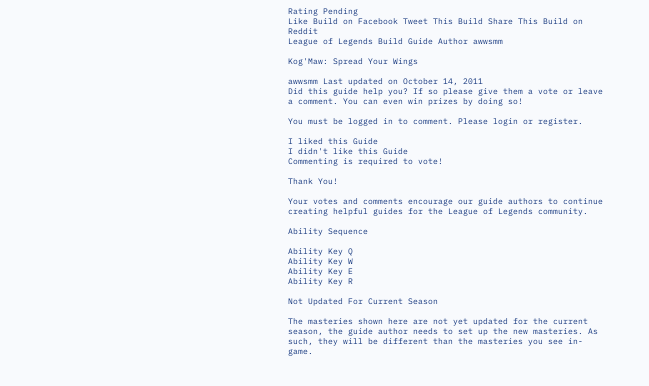Rating Pending
Like Build on Facebook Tweet This Build Share This Build on Reddit
League of Legends Build Guide Author awwsmm

Kog'Maw: Spread Your Wings

awwsmm Last updated on October 14, 2011
Did this guide help you? If so please give them a vote or leave a comment. You can even win prizes by doing so!

You must be logged in to comment. Please login or register.

I liked this Guide
I didn't like this Guide
Commenting is required to vote!

Thank You!

Your votes and comments encourage our guide authors to continue
creating helpful guides for the League of Legends community.

Ability Sequence

Ability Key Q
Ability Key W
Ability Key E
Ability Key R

Not Updated For Current Season

The masteries shown here are not yet updated for the current season, the guide author needs to set up the new masteries. As such, they will be different than the masteries you see in-game.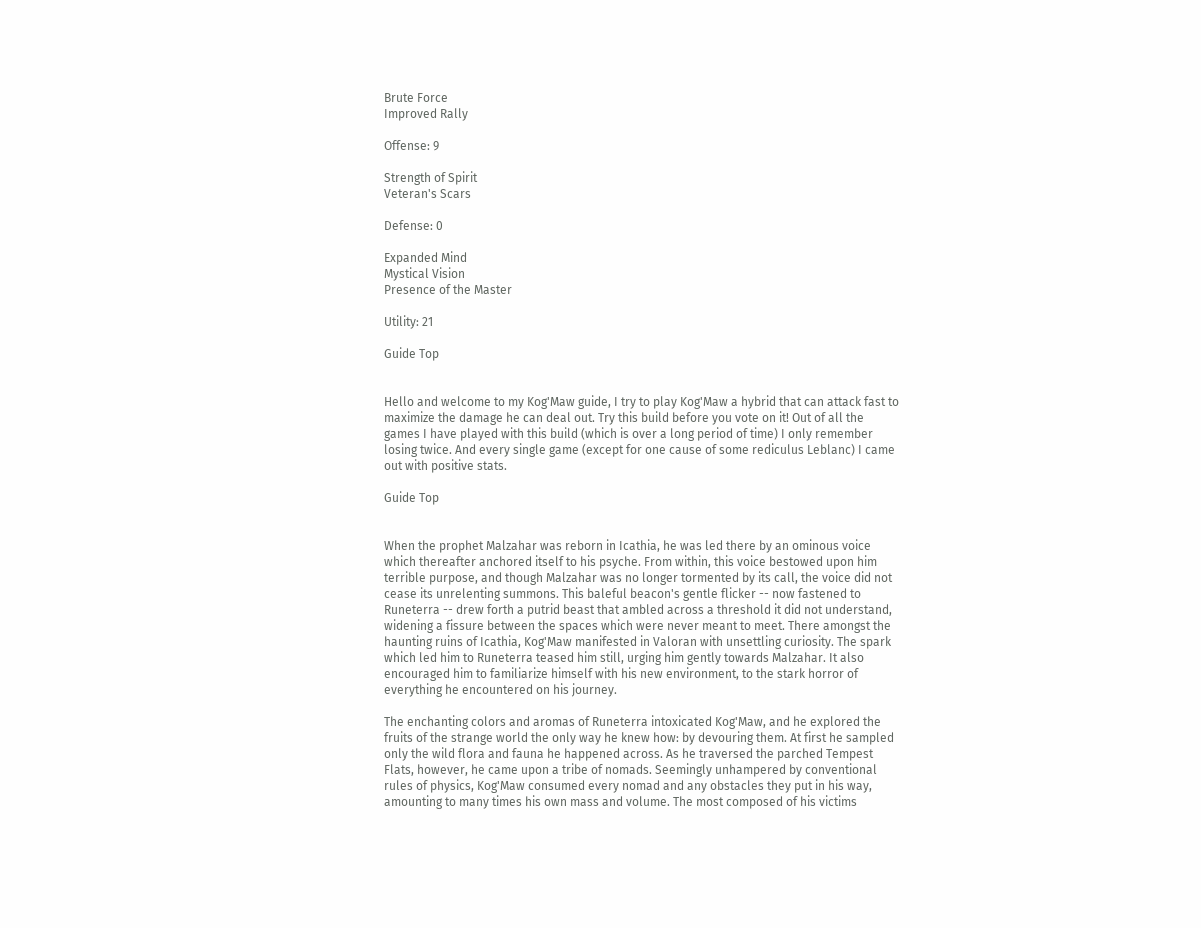Brute Force
Improved Rally

Offense: 9

Strength of Spirit
Veteran's Scars

Defense: 0

Expanded Mind
Mystical Vision
Presence of the Master

Utility: 21

Guide Top


Hello and welcome to my Kog'Maw guide, I try to play Kog'Maw a hybrid that can attack fast to maximize the damage he can deal out. Try this build before you vote on it! Out of all the games I have played with this build (which is over a long period of time) I only remember losing twice. And every single game (except for one cause of some rediculus Leblanc) I came out with positive stats.

Guide Top


When the prophet Malzahar was reborn in Icathia, he was led there by an ominous voice which thereafter anchored itself to his psyche. From within, this voice bestowed upon him terrible purpose, and though Malzahar was no longer tormented by its call, the voice did not cease its unrelenting summons. This baleful beacon's gentle flicker -- now fastened to Runeterra -- drew forth a putrid beast that ambled across a threshold it did not understand, widening a fissure between the spaces which were never meant to meet. There amongst the haunting ruins of Icathia, Kog'Maw manifested in Valoran with unsettling curiosity. The spark which led him to Runeterra teased him still, urging him gently towards Malzahar. It also encouraged him to familiarize himself with his new environment, to the stark horror of everything he encountered on his journey.

The enchanting colors and aromas of Runeterra intoxicated Kog'Maw, and he explored the fruits of the strange world the only way he knew how: by devouring them. At first he sampled only the wild flora and fauna he happened across. As he traversed the parched Tempest Flats, however, he came upon a tribe of nomads. Seemingly unhampered by conventional rules of physics, Kog'Maw consumed every nomad and any obstacles they put in his way, amounting to many times his own mass and volume. The most composed of his victims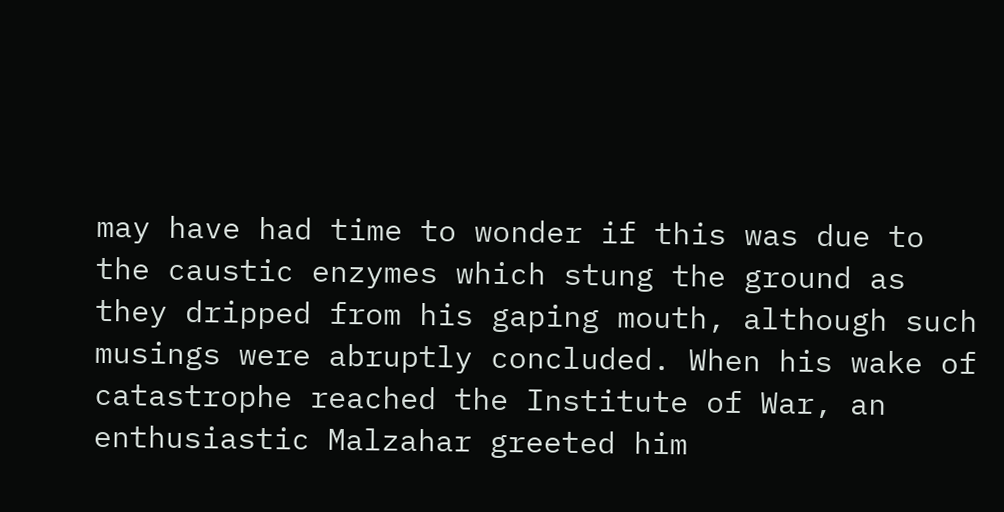may have had time to wonder if this was due to the caustic enzymes which stung the ground as they dripped from his gaping mouth, although such musings were abruptly concluded. When his wake of catastrophe reached the Institute of War, an enthusiastic Malzahar greeted him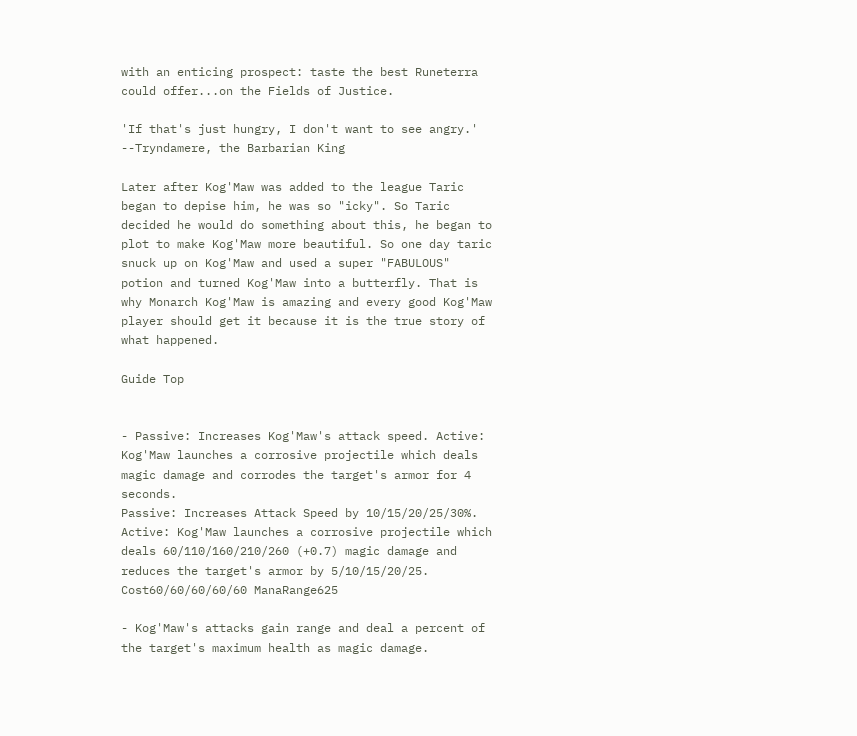with an enticing prospect: taste the best Runeterra could offer...on the Fields of Justice.

'If that's just hungry, I don't want to see angry.' --Tryndamere, the Barbarian King

Later after Kog'Maw was added to the league Taric began to depise him, he was so "icky". So Taric decided he would do something about this, he began to plot to make Kog'Maw more beautiful. So one day taric snuck up on Kog'Maw and used a super "FABULOUS" potion and turned Kog'Maw into a butterfly. That is why Monarch Kog'Maw is amazing and every good Kog'Maw player should get it because it is the true story of what happened.

Guide Top


- Passive: Increases Kog'Maw's attack speed. Active: Kog'Maw launches a corrosive projectile which deals magic damage and corrodes the target's armor for 4 seconds.
Passive: Increases Attack Speed by 10/15/20/25/30%.
Active: Kog'Maw launches a corrosive projectile which deals 60/110/160/210/260 (+0.7) magic damage and reduces the target's armor by 5/10/15/20/25. Cost60/60/60/60/60 ManaRange625

- Kog'Maw's attacks gain range and deal a percent of the target's maximum health as magic damage.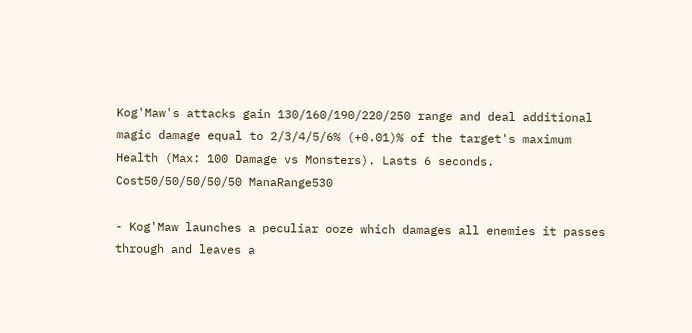Kog'Maw's attacks gain 130/160/190/220/250 range and deal additional magic damage equal to 2/3/4/5/6% (+0.01)% of the target's maximum Health (Max: 100 Damage vs Monsters). Lasts 6 seconds. Cost50/50/50/50/50 ManaRange530

- Kog'Maw launches a peculiar ooze which damages all enemies it passes through and leaves a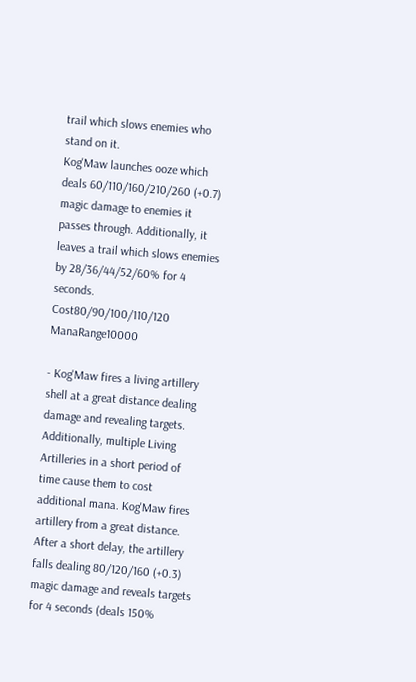trail which slows enemies who stand on it.
Kog'Maw launches ooze which deals 60/110/160/210/260 (+0.7) magic damage to enemies it passes through. Additionally, it leaves a trail which slows enemies by 28/36/44/52/60% for 4 seconds.
Cost80/90/100/110/120 ManaRange10000

- Kog'Maw fires a living artillery shell at a great distance dealing damage and revealing targets. Additionally, multiple Living Artilleries in a short period of time cause them to cost additional mana. Kog'Maw fires artillery from a great distance. After a short delay, the artillery falls dealing 80/120/160 (+0.3) magic damage and reveals targets for 4 seconds (deals 150%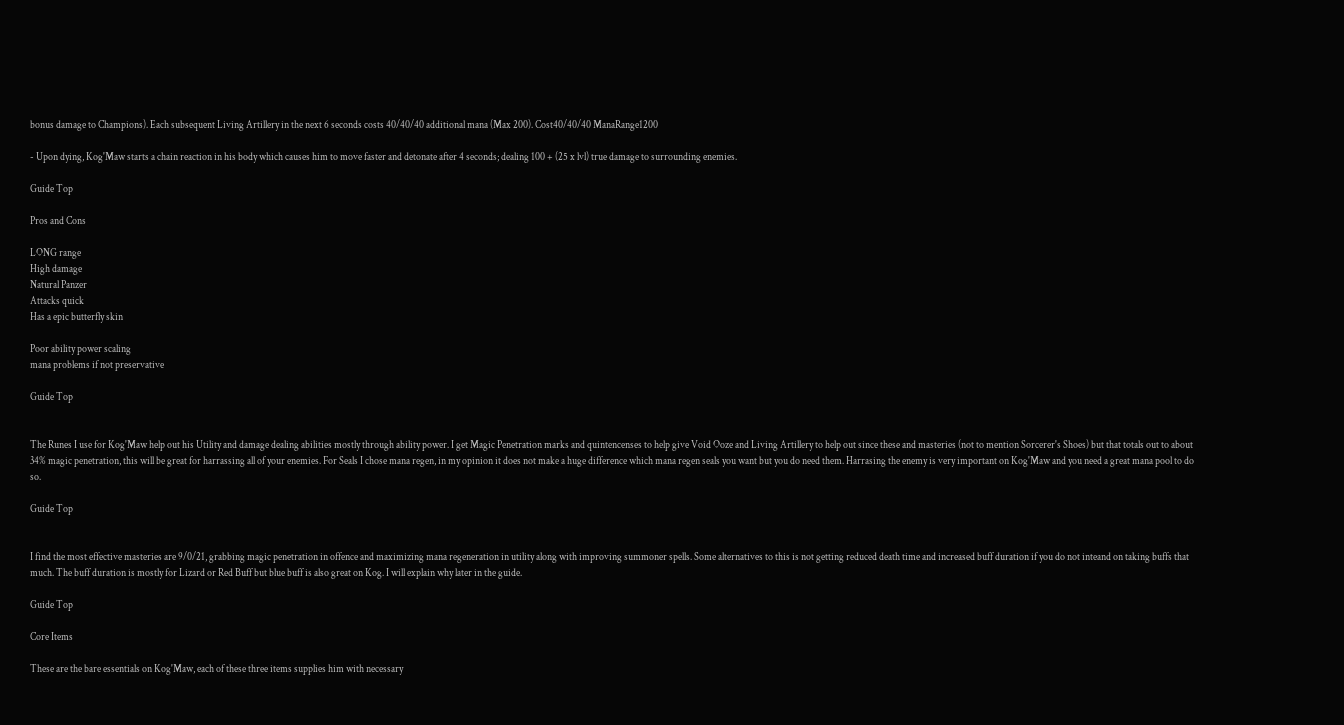bonus damage to Champions). Each subsequent Living Artillery in the next 6 seconds costs 40/40/40 additional mana (Max 200). Cost40/40/40 ManaRange1200

- Upon dying, Kog'Maw starts a chain reaction in his body which causes him to move faster and detonate after 4 seconds; dealing 100 + (25 x lvl) true damage to surrounding enemies.

Guide Top

Pros and Cons

LONG range
High damage
Natural Panzer
Attacks quick
Has a epic butterfly skin

Poor ability power scaling
mana problems if not preservative

Guide Top


The Runes I use for Kog'Maw help out his Utility and damage dealing abilities mostly through ability power. I get Magic Penetration marks and quintencenses to help give Void Ooze and Living Artillery to help out since these and masteries (not to mention Sorcerer's Shoes) but that totals out to about 34% magic penetration, this will be great for harrassing all of your enemies. For Seals I chose mana regen, in my opinion it does not make a huge difference which mana regen seals you want but you do need them. Harrasing the enemy is very important on Kog'Maw and you need a great mana pool to do so.

Guide Top


I find the most effective masteries are 9/0/21, grabbing magic penetration in offence and maximizing mana regeneration in utility along with improving summoner spells. Some alternatives to this is not getting reduced death time and increased buff duration if you do not inteand on taking buffs that much. The buff duration is mostly for Lizard or Red Buff but blue buff is also great on Kog. I will explain why later in the guide.

Guide Top

Core Items

These are the bare essentials on Kog'Maw, each of these three items supplies him with necessary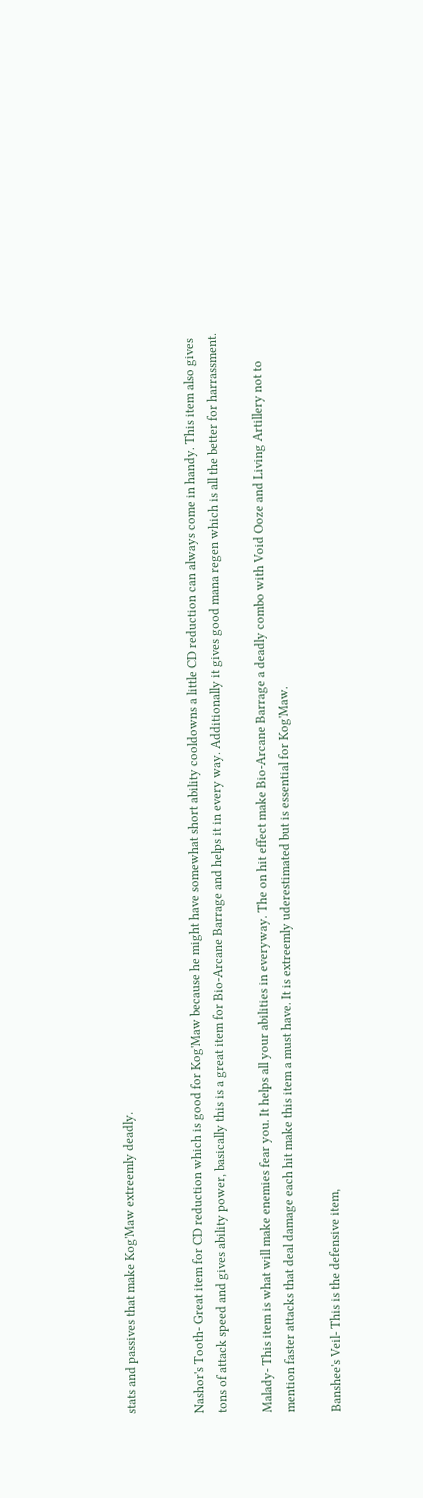stats and passives that make Kog'Maw extreemly deadly.


Nashor's Tooth- Great item for CD reduction which is good for Kog'Maw because he might have somewhat short ability cooldowns a little CD reduction can always come in handy. This item also gives tons of attack speed and gives ability power, basically this is a great item for Bio-Arcane Barrage and helps it in every way. Additionally it gives good mana regen which is all the better for harrassment.

Malady- This item is what will make enemies fear you. It helps all your abilities in everyway. The on hit effect make Bio-Arcane Barrage a deadly combo with Void Ooze and Living Artillery not to mention faster attacks that deal damage each hit make this item a must have. It is extreemly uderestimated but is essential for Kog'Maw.

Banshee's Veil- This is the defensive item,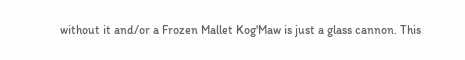without it and/or a Frozen Mallet Kog'Maw is just a glass cannon. This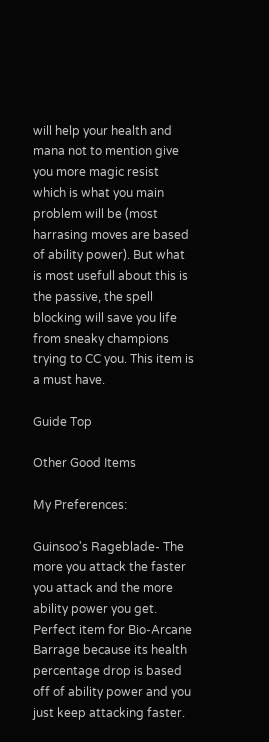will help your health and mana not to mention give you more magic resist which is what you main problem will be (most harrasing moves are based of ability power). But what is most usefull about this is the passive, the spell blocking will save you life from sneaky champions trying to CC you. This item is a must have.

Guide Top

Other Good Items

My Preferences:

Guinsoo's Rageblade- The more you attack the faster you attack and the more ability power you get. Perfect item for Bio-Arcane Barrage because its health percentage drop is based off of ability power and you just keep attacking faster.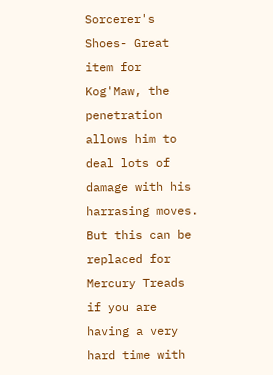Sorcerer's Shoes- Great item for Kog'Maw, the penetration allows him to deal lots of damage with his harrasing moves. But this can be replaced for Mercury Treads if you are having a very hard time with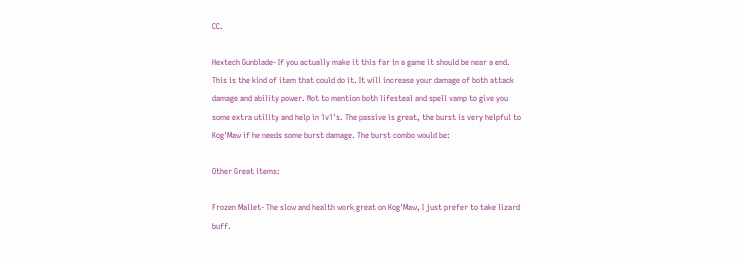CC.

Hextech Gunblade- If you actually make it this far in a game it should be near a end. This is the kind of item that could do it. It will increase your damage of both attack damage and ability power. Not to mention both lifesteal and spell vamp to give you some extra utility and help in 1v1's. The passive is great, the burst is very helpful to Kog'Maw if he needs some burst damage. The burst combo would be:

Other Great items:

Frozen Mallet- The slow and health work great on Kog'Maw, I just prefer to take lizard buff.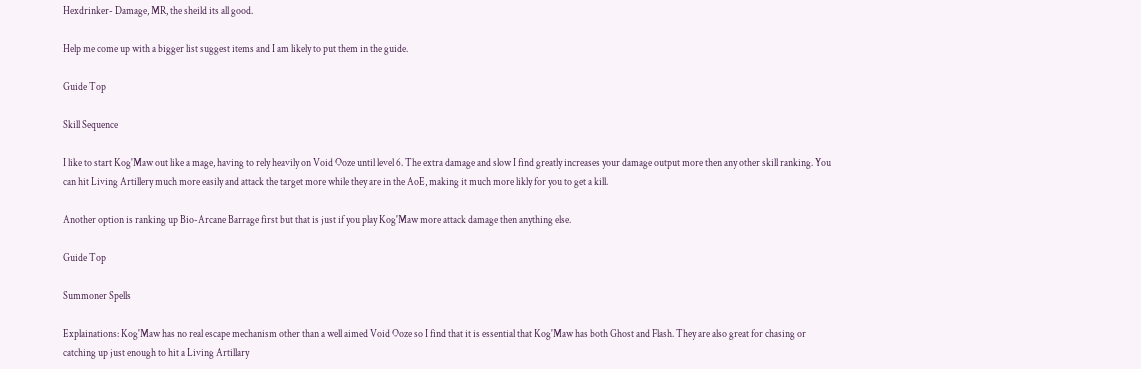Hexdrinker- Damage, MR, the sheild its all good.

Help me come up with a bigger list suggest items and I am likely to put them in the guide.

Guide Top

Skill Sequence

I like to start Kog'Maw out like a mage, having to rely heavily on Void Ooze until level 6. The extra damage and slow I find greatly increases your damage output more then any other skill ranking. You can hit Living Artillery much more easily and attack the target more while they are in the AoE, making it much more likly for you to get a kill.

Another option is ranking up Bio-Arcane Barrage first but that is just if you play Kog'Maw more attack damage then anything else.

Guide Top

Summoner Spells

Explainations: Kog'Maw has no real escape mechanism other than a well aimed Void Ooze so I find that it is essential that Kog'Maw has both Ghost and Flash. They are also great for chasing or catching up just enough to hit a Living Artillary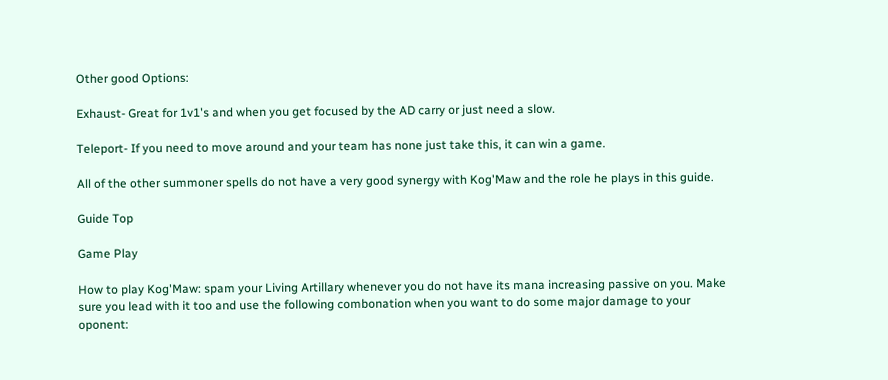Other good Options:

Exhaust- Great for 1v1's and when you get focused by the AD carry or just need a slow.

Teleport- If you need to move around and your team has none just take this, it can win a game.

All of the other summoner spells do not have a very good synergy with Kog'Maw and the role he plays in this guide.

Guide Top

Game Play

How to play Kog'Maw: spam your Living Artillary whenever you do not have its mana increasing passive on you. Make sure you lead with it too and use the following combonation when you want to do some major damage to your oponent: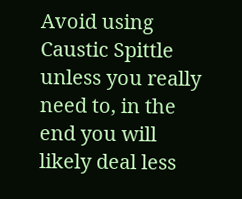Avoid using Caustic Spittle unless you really need to, in the end you will likely deal less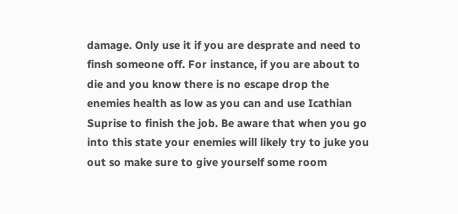damage. Only use it if you are desprate and need to finsh someone off. For instance, if you are about to die and you know there is no escape drop the enemies health as low as you can and use Icathian Suprise to finish the job. Be aware that when you go into this state your enemies will likely try to juke you out so make sure to give yourself some room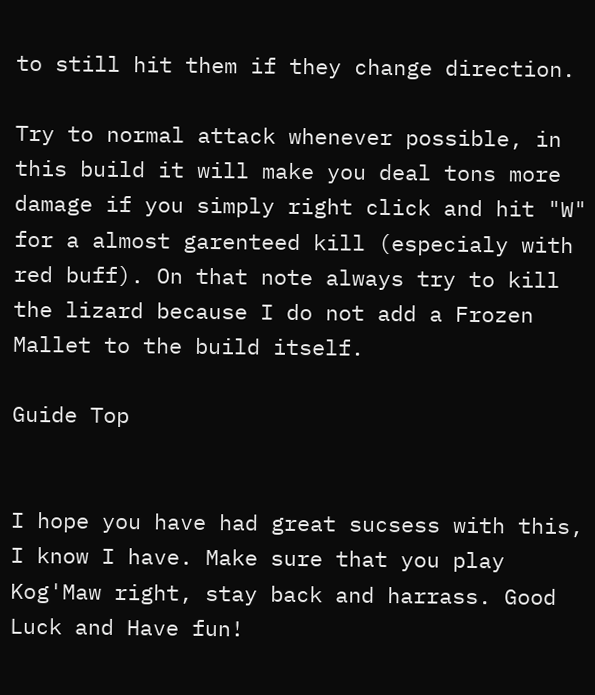to still hit them if they change direction.

Try to normal attack whenever possible, in this build it will make you deal tons more damage if you simply right click and hit "W" for a almost garenteed kill (especialy with red buff). On that note always try to kill the lizard because I do not add a Frozen Mallet to the build itself.

Guide Top


I hope you have had great sucsess with this, I know I have. Make sure that you play Kog'Maw right, stay back and harrass. Good Luck and Have fun!